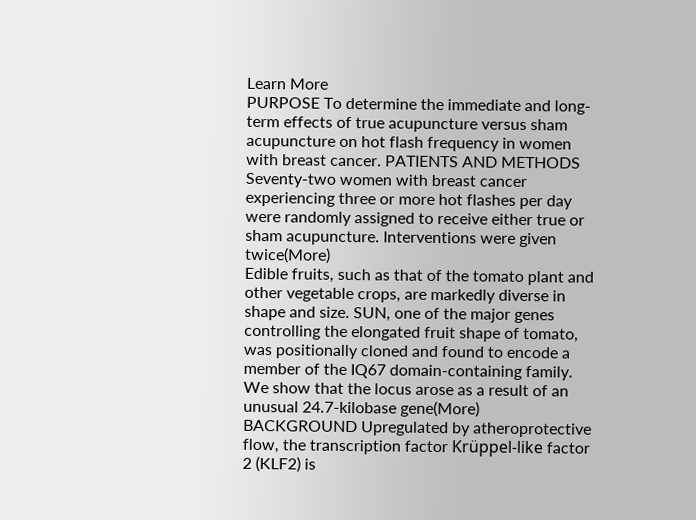Learn More
PURPOSE To determine the immediate and long-term effects of true acupuncture versus sham acupuncture on hot flash frequency in women with breast cancer. PATIENTS AND METHODS Seventy-two women with breast cancer experiencing three or more hot flashes per day were randomly assigned to receive either true or sham acupuncture. Interventions were given twice(More)
Edible fruits, such as that of the tomato plant and other vegetable crops, are markedly diverse in shape and size. SUN, one of the major genes controlling the elongated fruit shape of tomato, was positionally cloned and found to encode a member of the IQ67 domain-containing family. We show that the locus arose as a result of an unusual 24.7-kilobase gene(More)
BACKGROUND Upregulated by atheroprotective flow, the transcription factor Krüppel-like factor 2 (KLF2) is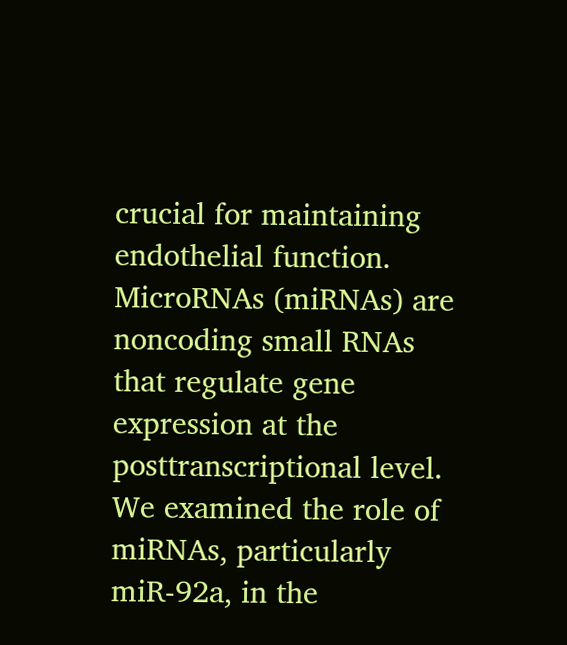crucial for maintaining endothelial function. MicroRNAs (miRNAs) are noncoding small RNAs that regulate gene expression at the posttranscriptional level. We examined the role of miRNAs, particularly miR-92a, in the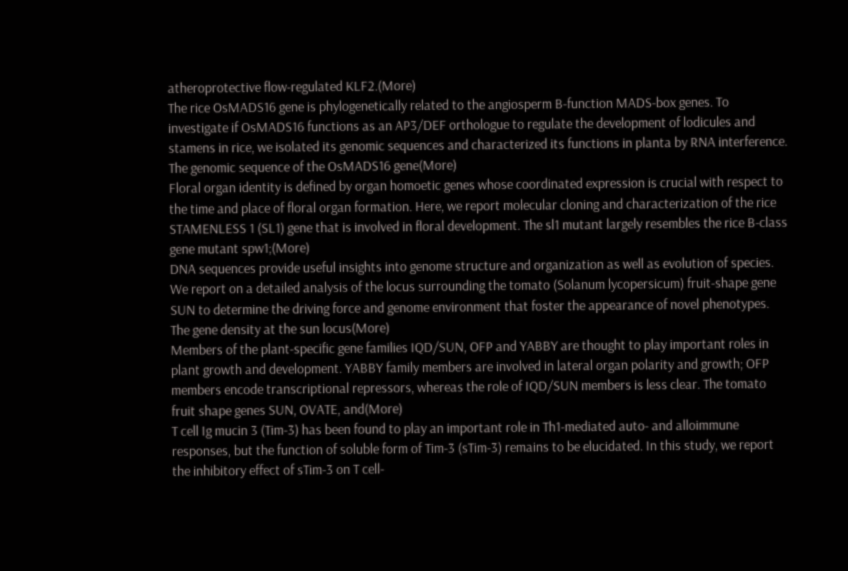atheroprotective flow-regulated KLF2.(More)
The rice OsMADS16 gene is phylogenetically related to the angiosperm B-function MADS-box genes. To investigate if OsMADS16 functions as an AP3/DEF orthologue to regulate the development of lodicules and stamens in rice, we isolated its genomic sequences and characterized its functions in planta by RNA interference. The genomic sequence of the OsMADS16 gene(More)
Floral organ identity is defined by organ homoetic genes whose coordinated expression is crucial with respect to the time and place of floral organ formation. Here, we report molecular cloning and characterization of the rice STAMENLESS 1 (SL1) gene that is involved in floral development. The sl1 mutant largely resembles the rice B-class gene mutant spw1;(More)
DNA sequences provide useful insights into genome structure and organization as well as evolution of species. We report on a detailed analysis of the locus surrounding the tomato (Solanum lycopersicum) fruit-shape gene SUN to determine the driving force and genome environment that foster the appearance of novel phenotypes. The gene density at the sun locus(More)
Members of the plant-specific gene families IQD/SUN, OFP and YABBY are thought to play important roles in plant growth and development. YABBY family members are involved in lateral organ polarity and growth; OFP members encode transcriptional repressors, whereas the role of IQD/SUN members is less clear. The tomato fruit shape genes SUN, OVATE, and(More)
T cell Ig mucin 3 (Tim-3) has been found to play an important role in Th1-mediated auto- and alloimmune responses, but the function of soluble form of Tim-3 (sTim-3) remains to be elucidated. In this study, we report the inhibitory effect of sTim-3 on T cell-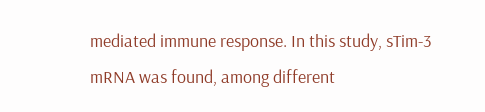mediated immune response. In this study, sTim-3 mRNA was found, among different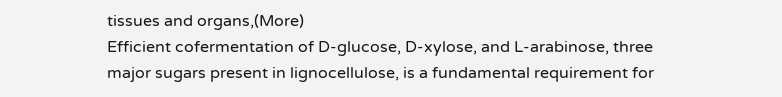tissues and organs,(More)
Efficient cofermentation of D-glucose, D-xylose, and L-arabinose, three major sugars present in lignocellulose, is a fundamental requirement for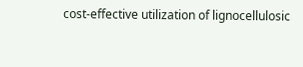cost-effective utilization of lignocellulosic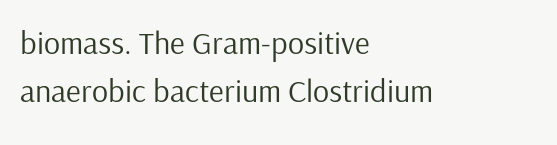biomass. The Gram-positive anaerobic bacterium Clostridium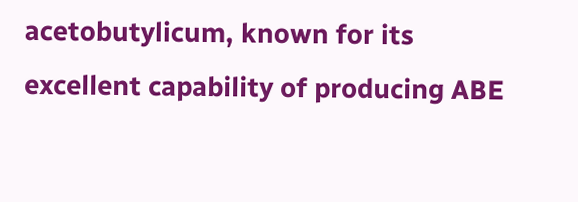acetobutylicum, known for its excellent capability of producing ABE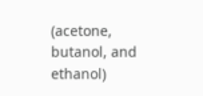(acetone, butanol, and ethanol)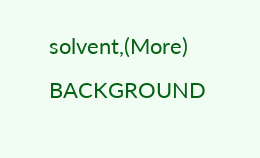solvent,(More)
BACKGROUND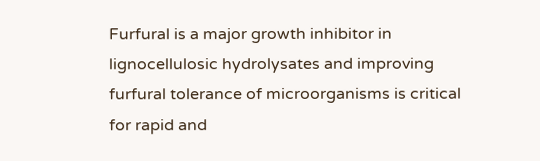Furfural is a major growth inhibitor in lignocellulosic hydrolysates and improving furfural tolerance of microorganisms is critical for rapid and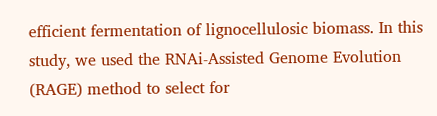efficient fermentation of lignocellulosic biomass. In this study, we used the RNAi-Assisted Genome Evolution (RAGE) method to select for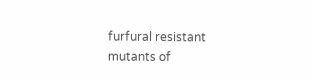furfural resistant mutants of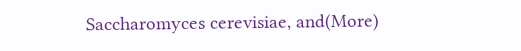Saccharomyces cerevisiae, and(More)